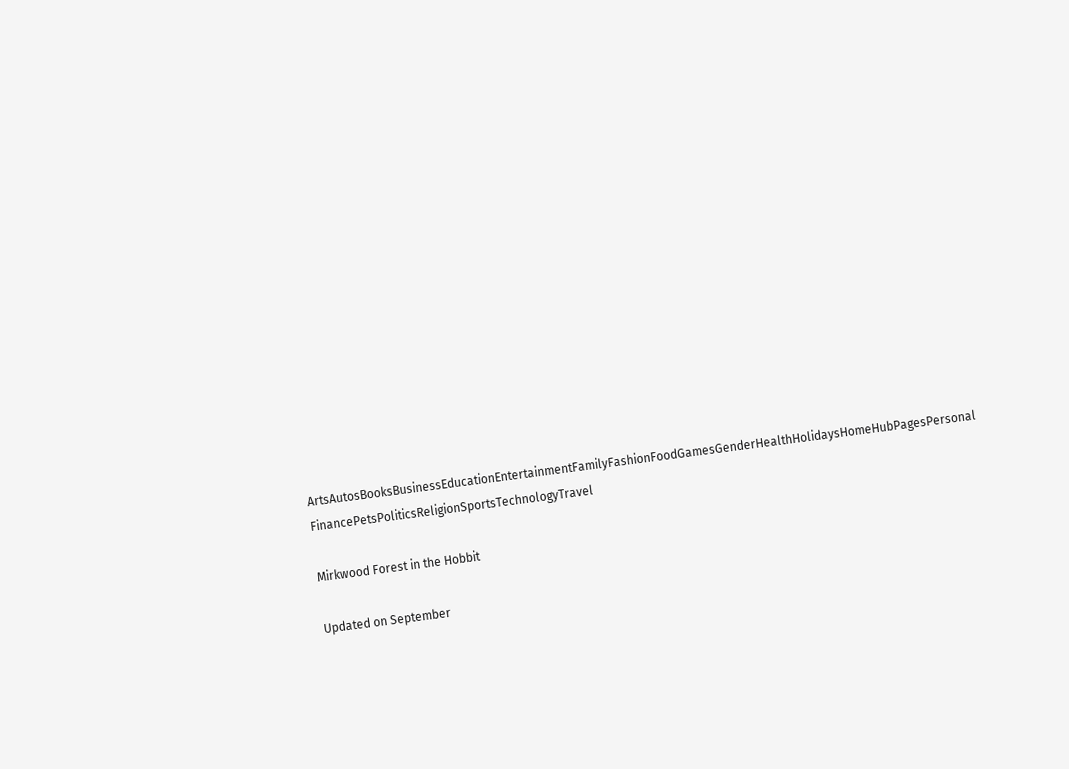ArtsAutosBooksBusinessEducationEntertainmentFamilyFashionFoodGamesGenderHealthHolidaysHomeHubPagesPersonal FinancePetsPoliticsReligionSportsTechnologyTravel

Mirkwood Forest in the Hobbit

Updated on September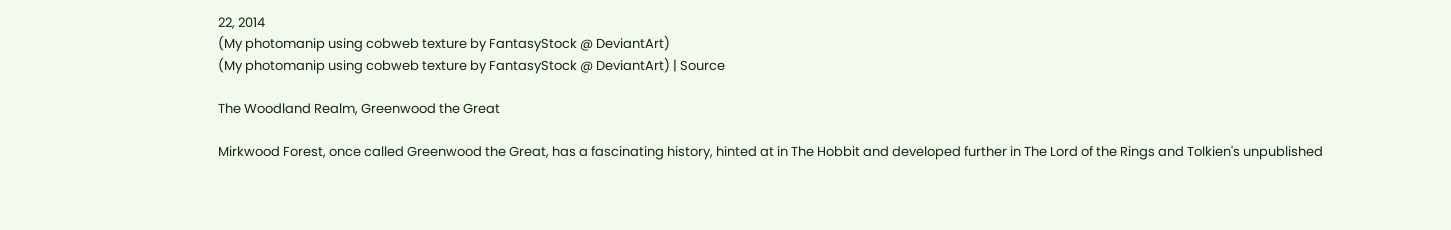22, 2014
(My photomanip using cobweb texture by FantasyStock @ DeviantArt)
(My photomanip using cobweb texture by FantasyStock @ DeviantArt) | Source

The Woodland Realm, Greenwood the Great

Mirkwood Forest, once called Greenwood the Great, has a fascinating history, hinted at in The Hobbit and developed further in The Lord of the Rings and Tolkien's unpublished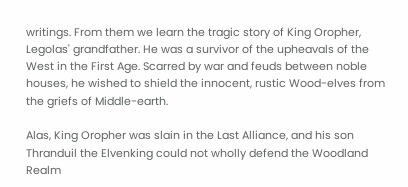writings. From them we learn the tragic story of King Oropher, Legolas' grandfather. He was a survivor of the upheavals of the West in the First Age. Scarred by war and feuds between noble houses, he wished to shield the innocent, rustic Wood-elves from the griefs of Middle-earth.

Alas, King Oropher was slain in the Last Alliance, and his son Thranduil the Elvenking could not wholly defend the Woodland Realm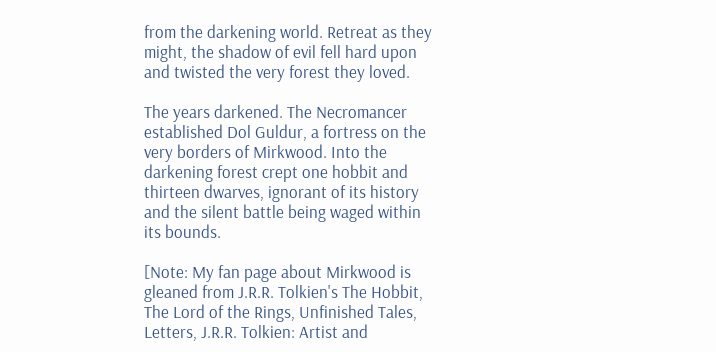from the darkening world. Retreat as they might, the shadow of evil fell hard upon and twisted the very forest they loved.

The years darkened. The Necromancer established Dol Guldur, a fortress on the very borders of Mirkwood. Into the darkening forest crept one hobbit and thirteen dwarves, ignorant of its history and the silent battle being waged within its bounds.

[Note: My fan page about Mirkwood is gleaned from J.R.R. Tolkien's The Hobbit, The Lord of the Rings, Unfinished Tales, Letters, J.R.R. Tolkien: Artist and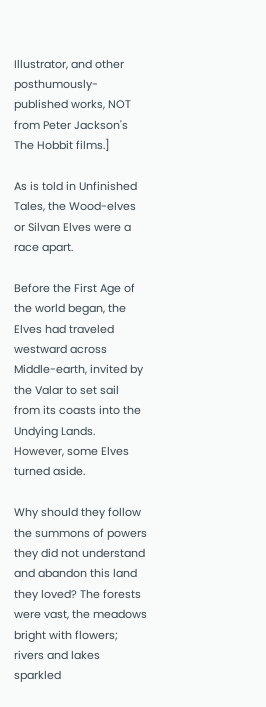Illustrator, and other posthumously-published works, NOT from Peter Jackson's The Hobbit films.]

As is told in Unfinished Tales, the Wood-elves or Silvan Elves were a race apart.

Before the First Age of the world began, the Elves had traveled westward across Middle-earth, invited by the Valar to set sail from its coasts into the Undying Lands. However, some Elves turned aside.

Why should they follow the summons of powers they did not understand and abandon this land they loved? The forests were vast, the meadows bright with flowers; rivers and lakes sparkled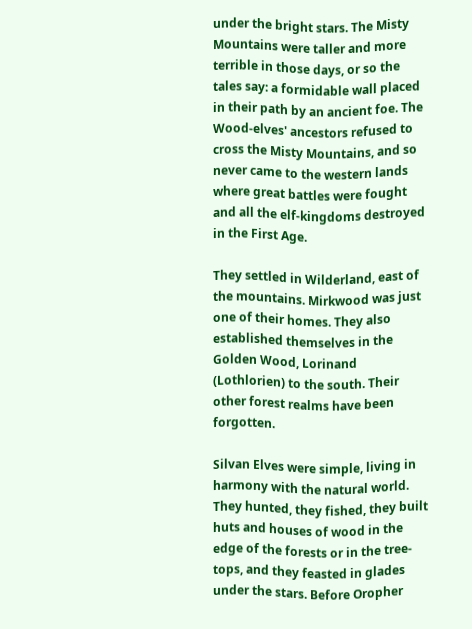under the bright stars. The Misty Mountains were taller and more terrible in those days, or so the tales say: a formidable wall placed in their path by an ancient foe. The Wood-elves' ancestors refused to cross the Misty Mountains, and so never came to the western lands where great battles were fought and all the elf-kingdoms destroyed in the First Age.

They settled in Wilderland, east of the mountains. Mirkwood was just one of their homes. They also established themselves in the Golden Wood, Lorinand (Lothlorien) to the south. Their other forest realms have been forgotten.

Silvan Elves were simple, living in harmony with the natural world. They hunted, they fished, they built huts and houses of wood in the edge of the forests or in the tree-tops, and they feasted in glades under the stars. Before Oropher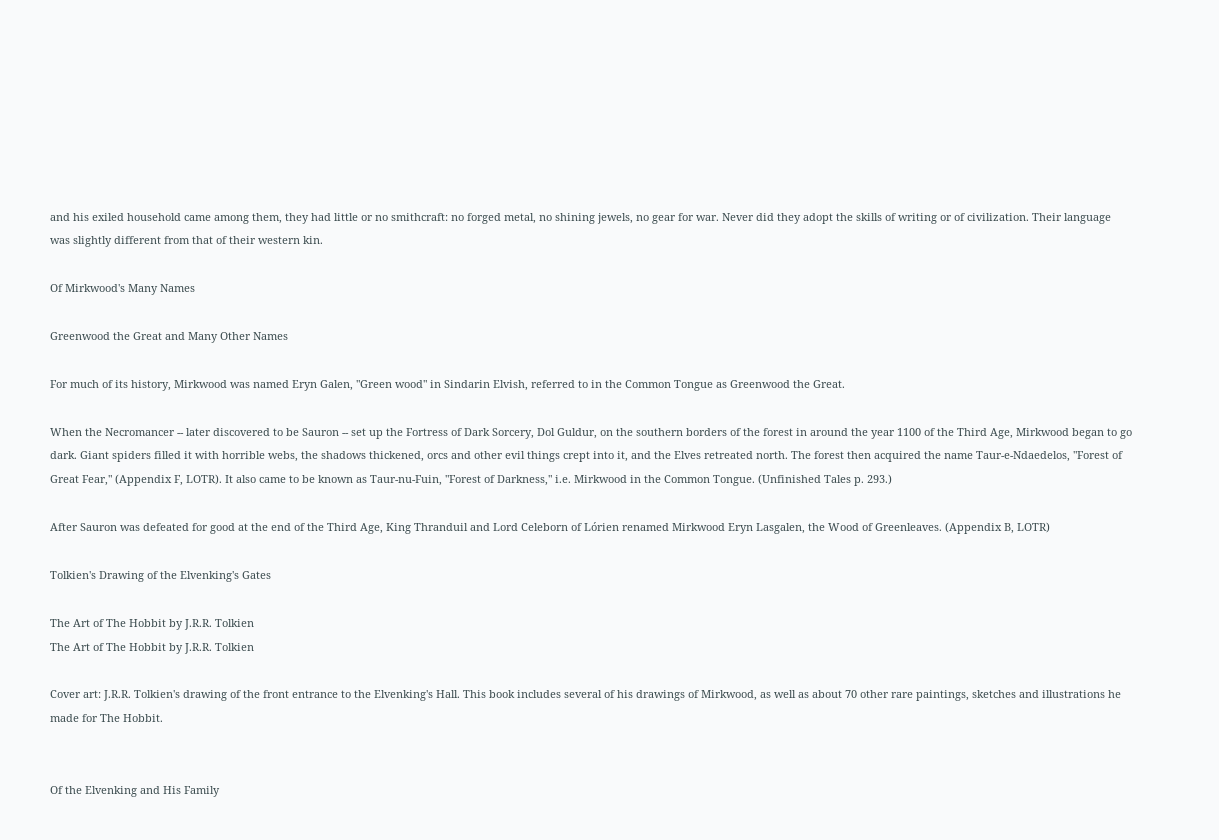and his exiled household came among them, they had little or no smithcraft: no forged metal, no shining jewels, no gear for war. Never did they adopt the skills of writing or of civilization. Their language was slightly different from that of their western kin.

Of Mirkwood's Many Names

Greenwood the Great and Many Other Names

For much of its history, Mirkwood was named Eryn Galen, "Green wood" in Sindarin Elvish, referred to in the Common Tongue as Greenwood the Great.

When the Necromancer -- later discovered to be Sauron -- set up the Fortress of Dark Sorcery, Dol Guldur, on the southern borders of the forest in around the year 1100 of the Third Age, Mirkwood began to go dark. Giant spiders filled it with horrible webs, the shadows thickened, orcs and other evil things crept into it, and the Elves retreated north. The forest then acquired the name Taur-e-Ndaedelos, "Forest of Great Fear," (Appendix F, LOTR). It also came to be known as Taur-nu-Fuin, "Forest of Darkness," i.e. Mirkwood in the Common Tongue. (Unfinished Tales p. 293.)

After Sauron was defeated for good at the end of the Third Age, King Thranduil and Lord Celeborn of Lórien renamed Mirkwood Eryn Lasgalen, the Wood of Greenleaves. (Appendix B, LOTR)

Tolkien's Drawing of the Elvenking's Gates

The Art of The Hobbit by J.R.R. Tolkien
The Art of The Hobbit by J.R.R. Tolkien

Cover art: J.R.R. Tolkien's drawing of the front entrance to the Elvenking's Hall. This book includes several of his drawings of Mirkwood, as well as about 70 other rare paintings, sketches and illustrations he made for The Hobbit.


Of the Elvenking and His Family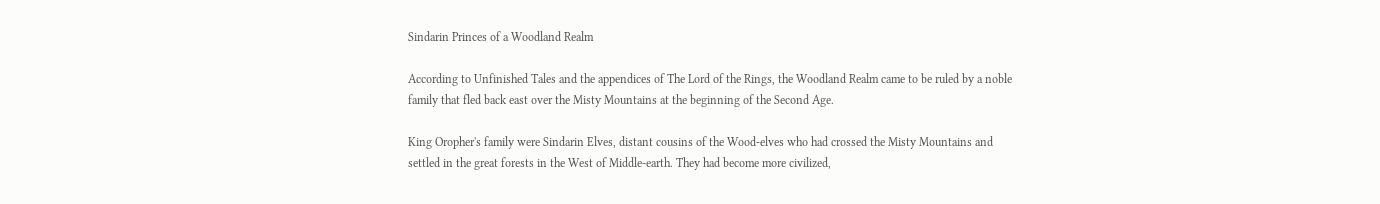Sindarin Princes of a Woodland Realm

According to Unfinished Tales and the appendices of The Lord of the Rings, the Woodland Realm came to be ruled by a noble family that fled back east over the Misty Mountains at the beginning of the Second Age.

King Oropher's family were Sindarin Elves, distant cousins of the Wood-elves who had crossed the Misty Mountains and settled in the great forests in the West of Middle-earth. They had become more civilized,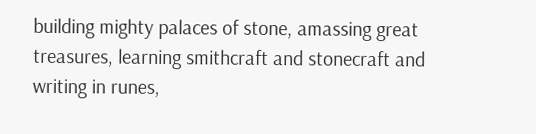building mighty palaces of stone, amassing great treasures, learning smithcraft and stonecraft and writing in runes,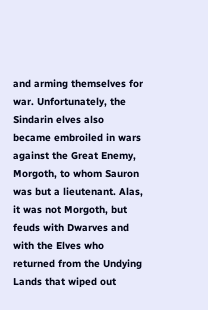and arming themselves for war. Unfortunately, the Sindarin elves also became embroiled in wars against the Great Enemy, Morgoth, to whom Sauron was but a lieutenant. Alas, it was not Morgoth, but feuds with Dwarves and with the Elves who returned from the Undying Lands that wiped out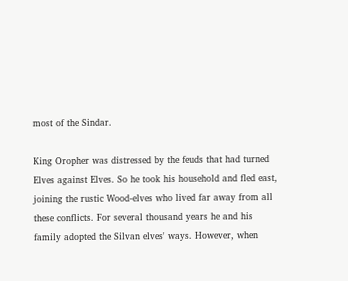most of the Sindar.

King Oropher was distressed by the feuds that had turned Elves against Elves. So he took his household and fled east, joining the rustic Wood-elves who lived far away from all these conflicts. For several thousand years he and his family adopted the Silvan elves' ways. However, when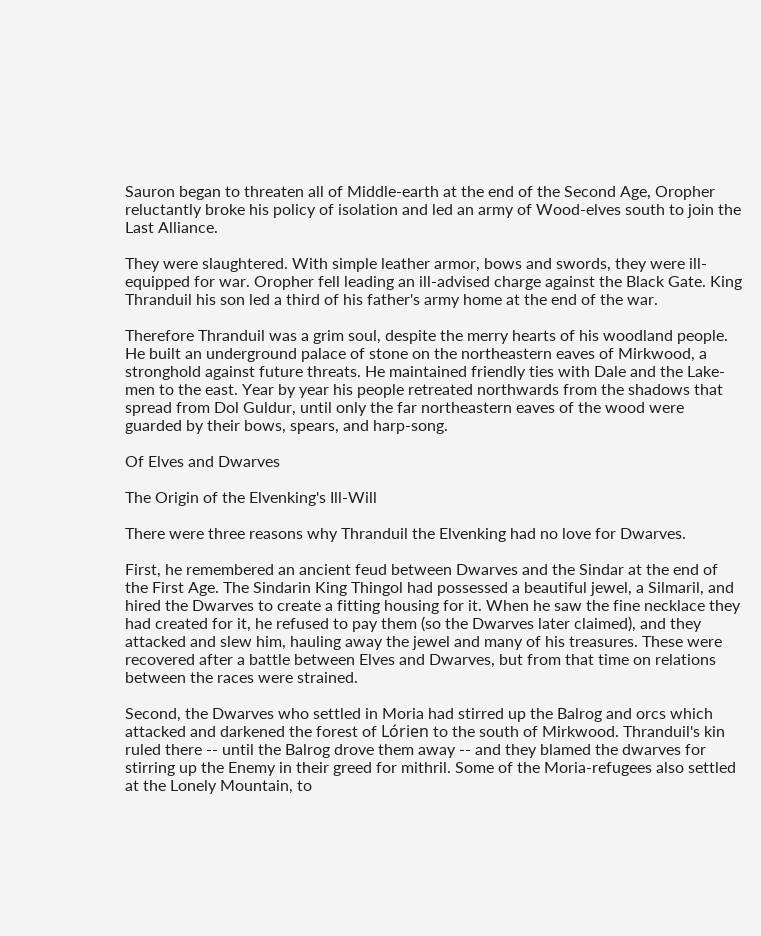Sauron began to threaten all of Middle-earth at the end of the Second Age, Oropher reluctantly broke his policy of isolation and led an army of Wood-elves south to join the Last Alliance.

They were slaughtered. With simple leather armor, bows and swords, they were ill-equipped for war. Oropher fell leading an ill-advised charge against the Black Gate. King Thranduil his son led a third of his father's army home at the end of the war.

Therefore Thranduil was a grim soul, despite the merry hearts of his woodland people. He built an underground palace of stone on the northeastern eaves of Mirkwood, a stronghold against future threats. He maintained friendly ties with Dale and the Lake-men to the east. Year by year his people retreated northwards from the shadows that spread from Dol Guldur, until only the far northeastern eaves of the wood were guarded by their bows, spears, and harp-song.

Of Elves and Dwarves

The Origin of the Elvenking's Ill-Will

There were three reasons why Thranduil the Elvenking had no love for Dwarves.

First, he remembered an ancient feud between Dwarves and the Sindar at the end of the First Age. The Sindarin King Thingol had possessed a beautiful jewel, a Silmaril, and hired the Dwarves to create a fitting housing for it. When he saw the fine necklace they had created for it, he refused to pay them (so the Dwarves later claimed), and they attacked and slew him, hauling away the jewel and many of his treasures. These were recovered after a battle between Elves and Dwarves, but from that time on relations between the races were strained.

Second, the Dwarves who settled in Moria had stirred up the Balrog and orcs which attacked and darkened the forest of Lórien to the south of Mirkwood. Thranduil's kin ruled there -- until the Balrog drove them away -- and they blamed the dwarves for stirring up the Enemy in their greed for mithril. Some of the Moria-refugees also settled at the Lonely Mountain, to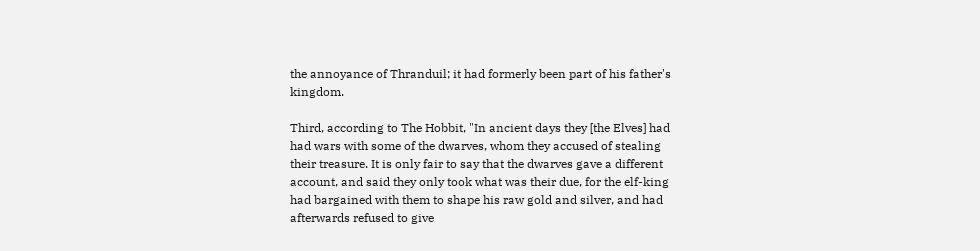the annoyance of Thranduil; it had formerly been part of his father's kingdom.

Third, according to The Hobbit, "In ancient days they [the Elves] had had wars with some of the dwarves, whom they accused of stealing their treasure. It is only fair to say that the dwarves gave a different account, and said they only took what was their due, for the elf-king had bargained with them to shape his raw gold and silver, and had afterwards refused to give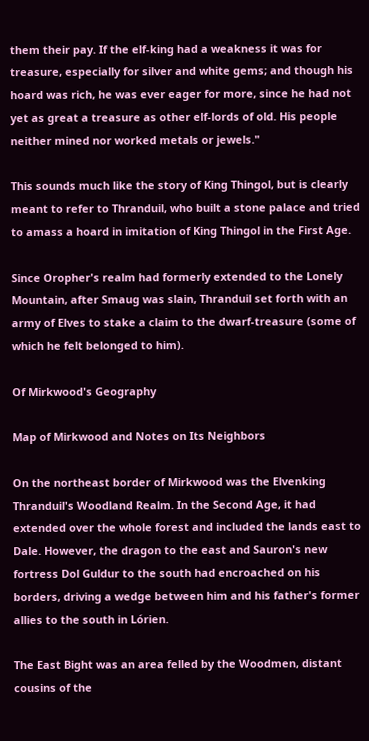them their pay. If the elf-king had a weakness it was for treasure, especially for silver and white gems; and though his hoard was rich, he was ever eager for more, since he had not yet as great a treasure as other elf-lords of old. His people neither mined nor worked metals or jewels."

This sounds much like the story of King Thingol, but is clearly meant to refer to Thranduil, who built a stone palace and tried to amass a hoard in imitation of King Thingol in the First Age.

Since Oropher's realm had formerly extended to the Lonely Mountain, after Smaug was slain, Thranduil set forth with an army of Elves to stake a claim to the dwarf-treasure (some of which he felt belonged to him).

Of Mirkwood's Geography

Map of Mirkwood and Notes on Its Neighbors

On the northeast border of Mirkwood was the Elvenking Thranduil's Woodland Realm. In the Second Age, it had extended over the whole forest and included the lands east to Dale. However, the dragon to the east and Sauron's new fortress Dol Guldur to the south had encroached on his borders, driving a wedge between him and his father's former allies to the south in Lórien.

The East Bight was an area felled by the Woodmen, distant cousins of the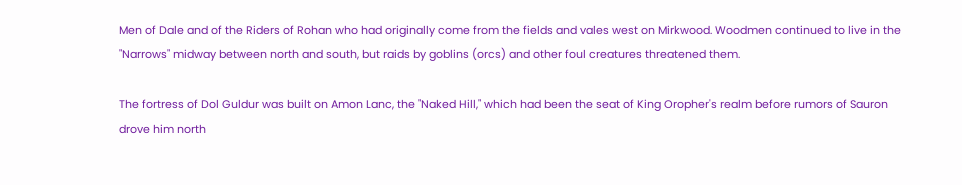Men of Dale and of the Riders of Rohan who had originally come from the fields and vales west on Mirkwood. Woodmen continued to live in the "Narrows" midway between north and south, but raids by goblins (orcs) and other foul creatures threatened them.

The fortress of Dol Guldur was built on Amon Lanc, the "Naked Hill," which had been the seat of King Oropher's realm before rumors of Sauron drove him north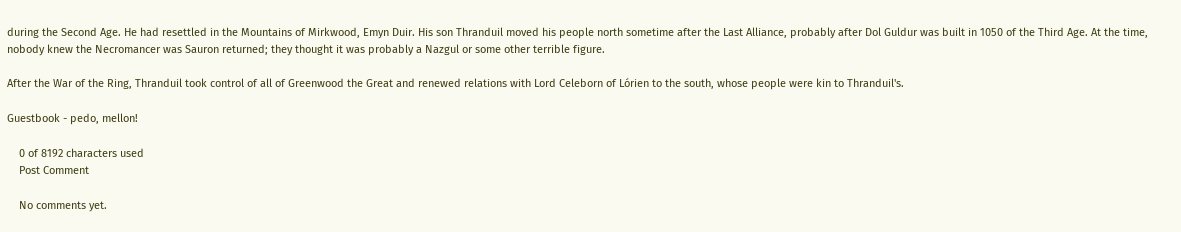during the Second Age. He had resettled in the Mountains of Mirkwood, Emyn Duir. His son Thranduil moved his people north sometime after the Last Alliance, probably after Dol Guldur was built in 1050 of the Third Age. At the time, nobody knew the Necromancer was Sauron returned; they thought it was probably a Nazgul or some other terrible figure.

After the War of the Ring, Thranduil took control of all of Greenwood the Great and renewed relations with Lord Celeborn of Lórien to the south, whose people were kin to Thranduil's.

Guestbook - pedo, mellon!

    0 of 8192 characters used
    Post Comment

    No comments yet.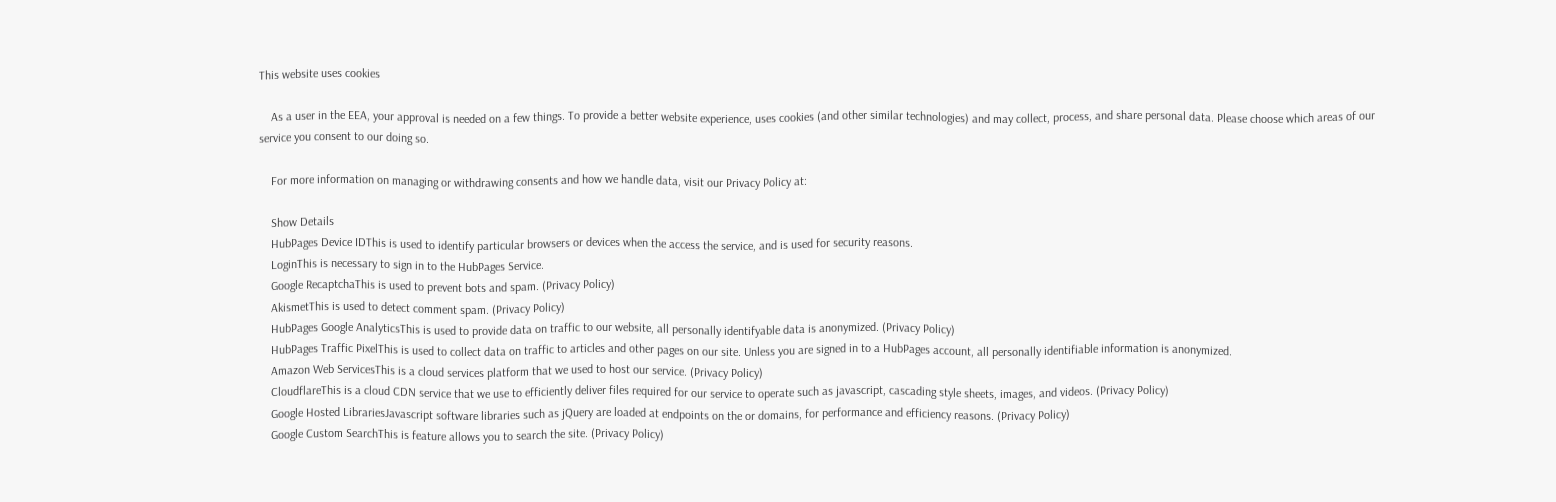This website uses cookies

    As a user in the EEA, your approval is needed on a few things. To provide a better website experience, uses cookies (and other similar technologies) and may collect, process, and share personal data. Please choose which areas of our service you consent to our doing so.

    For more information on managing or withdrawing consents and how we handle data, visit our Privacy Policy at:

    Show Details
    HubPages Device IDThis is used to identify particular browsers or devices when the access the service, and is used for security reasons.
    LoginThis is necessary to sign in to the HubPages Service.
    Google RecaptchaThis is used to prevent bots and spam. (Privacy Policy)
    AkismetThis is used to detect comment spam. (Privacy Policy)
    HubPages Google AnalyticsThis is used to provide data on traffic to our website, all personally identifyable data is anonymized. (Privacy Policy)
    HubPages Traffic PixelThis is used to collect data on traffic to articles and other pages on our site. Unless you are signed in to a HubPages account, all personally identifiable information is anonymized.
    Amazon Web ServicesThis is a cloud services platform that we used to host our service. (Privacy Policy)
    CloudflareThis is a cloud CDN service that we use to efficiently deliver files required for our service to operate such as javascript, cascading style sheets, images, and videos. (Privacy Policy)
    Google Hosted LibrariesJavascript software libraries such as jQuery are loaded at endpoints on the or domains, for performance and efficiency reasons. (Privacy Policy)
    Google Custom SearchThis is feature allows you to search the site. (Privacy Policy)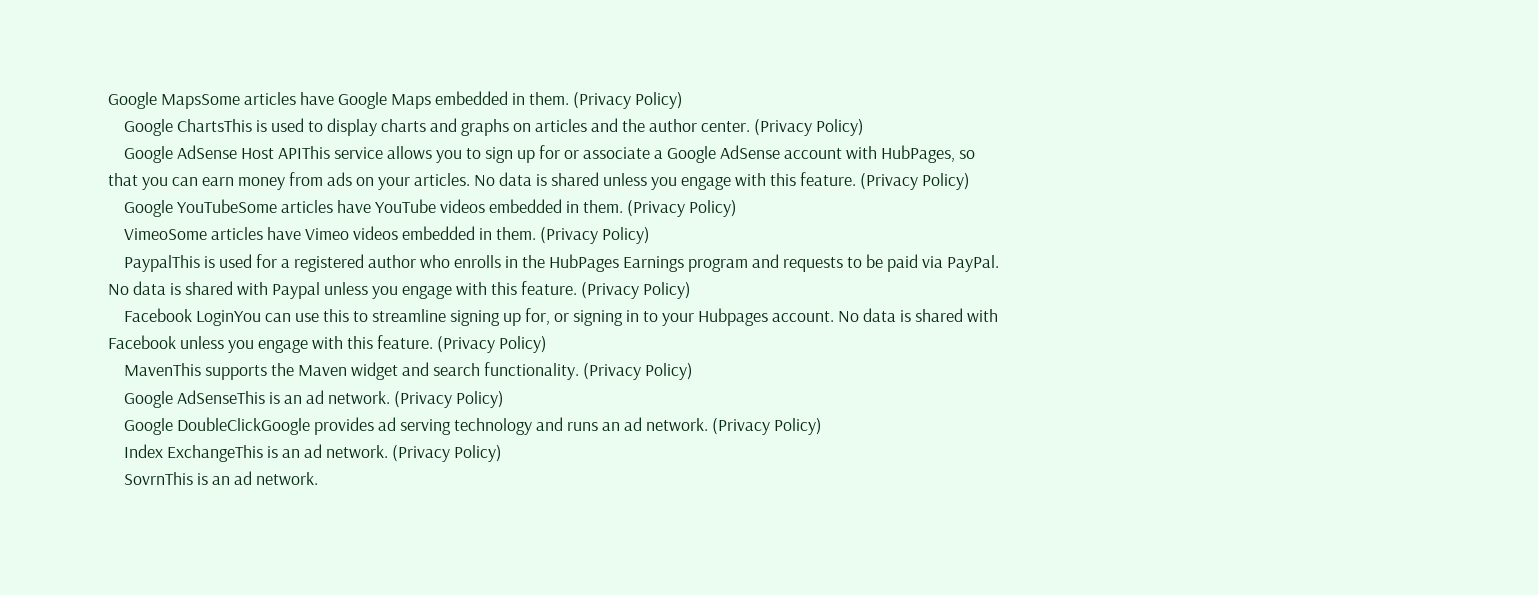Google MapsSome articles have Google Maps embedded in them. (Privacy Policy)
    Google ChartsThis is used to display charts and graphs on articles and the author center. (Privacy Policy)
    Google AdSense Host APIThis service allows you to sign up for or associate a Google AdSense account with HubPages, so that you can earn money from ads on your articles. No data is shared unless you engage with this feature. (Privacy Policy)
    Google YouTubeSome articles have YouTube videos embedded in them. (Privacy Policy)
    VimeoSome articles have Vimeo videos embedded in them. (Privacy Policy)
    PaypalThis is used for a registered author who enrolls in the HubPages Earnings program and requests to be paid via PayPal. No data is shared with Paypal unless you engage with this feature. (Privacy Policy)
    Facebook LoginYou can use this to streamline signing up for, or signing in to your Hubpages account. No data is shared with Facebook unless you engage with this feature. (Privacy Policy)
    MavenThis supports the Maven widget and search functionality. (Privacy Policy)
    Google AdSenseThis is an ad network. (Privacy Policy)
    Google DoubleClickGoogle provides ad serving technology and runs an ad network. (Privacy Policy)
    Index ExchangeThis is an ad network. (Privacy Policy)
    SovrnThis is an ad network.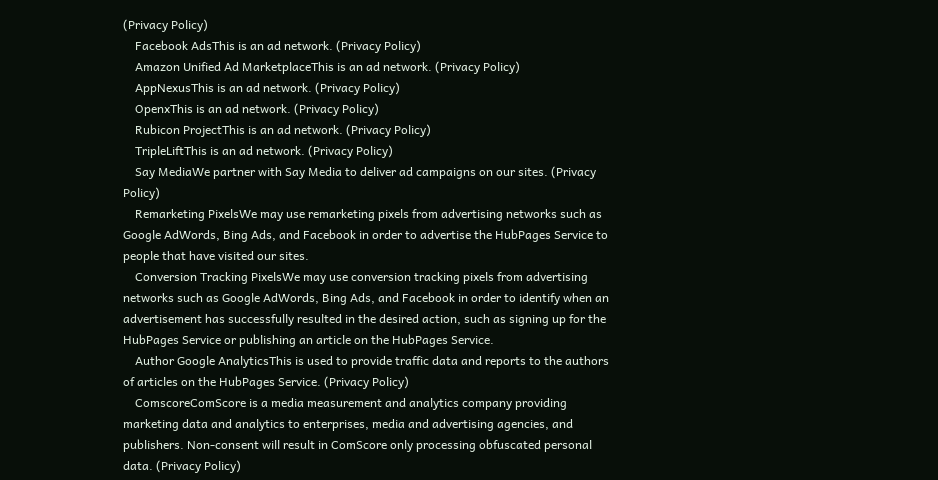(Privacy Policy)
    Facebook AdsThis is an ad network. (Privacy Policy)
    Amazon Unified Ad MarketplaceThis is an ad network. (Privacy Policy)
    AppNexusThis is an ad network. (Privacy Policy)
    OpenxThis is an ad network. (Privacy Policy)
    Rubicon ProjectThis is an ad network. (Privacy Policy)
    TripleLiftThis is an ad network. (Privacy Policy)
    Say MediaWe partner with Say Media to deliver ad campaigns on our sites. (Privacy Policy)
    Remarketing PixelsWe may use remarketing pixels from advertising networks such as Google AdWords, Bing Ads, and Facebook in order to advertise the HubPages Service to people that have visited our sites.
    Conversion Tracking PixelsWe may use conversion tracking pixels from advertising networks such as Google AdWords, Bing Ads, and Facebook in order to identify when an advertisement has successfully resulted in the desired action, such as signing up for the HubPages Service or publishing an article on the HubPages Service.
    Author Google AnalyticsThis is used to provide traffic data and reports to the authors of articles on the HubPages Service. (Privacy Policy)
    ComscoreComScore is a media measurement and analytics company providing marketing data and analytics to enterprises, media and advertising agencies, and publishers. Non-consent will result in ComScore only processing obfuscated personal data. (Privacy Policy)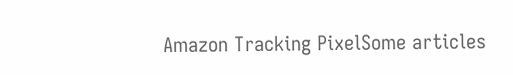Amazon Tracking PixelSome articles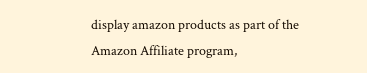display amazon products as part of the Amazon Affiliate program,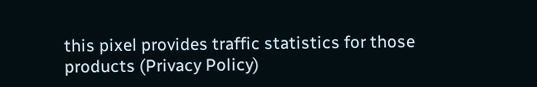this pixel provides traffic statistics for those products (Privacy Policy)